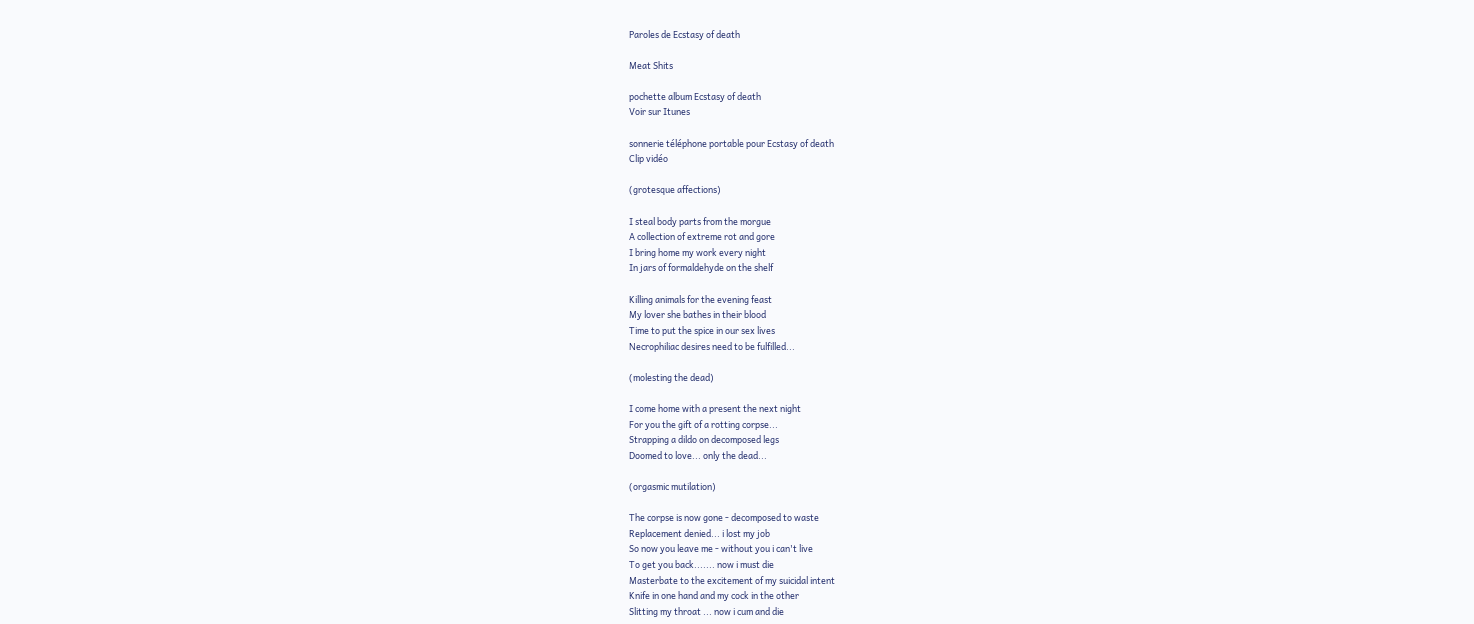Paroles de Ecstasy of death

Meat Shits

pochette album Ecstasy of death
Voir sur Itunes

sonnerie téléphone portable pour Ecstasy of death
Clip vidéo

(grotesque affections)

I steal body parts from the morgue
A collection of extreme rot and gore
I bring home my work every night
In jars of formaldehyde on the shelf

Killing animals for the evening feast
My lover she bathes in their blood
Time to put the spice in our sex lives
Necrophiliac desires need to be fulfilled...

(molesting the dead)

I come home with a present the next night
For you the gift of a rotting corpse...
Strapping a dildo on decomposed legs
Doomed to love... only the dead...

(orgasmic mutilation)

The corpse is now gone - decomposed to waste
Replacement denied... i lost my job
So now you leave me - without you i can't live
To get you back....... now i must die
Masterbate to the excitement of my suicidal intent
Knife in one hand and my cock in the other
Slitting my throat ... now i cum and die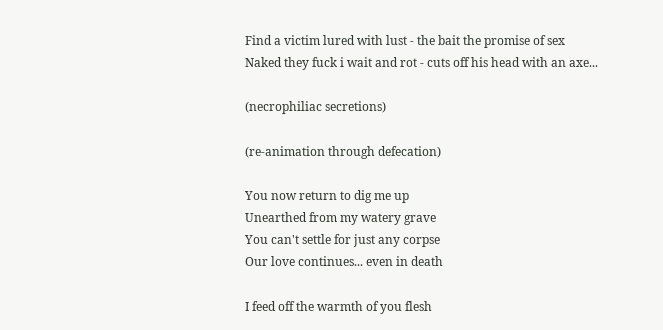Find a victim lured with lust - the bait the promise of sex
Naked they fuck i wait and rot - cuts off his head with an axe...

(necrophiliac secretions)

(re-animation through defecation)

You now return to dig me up
Unearthed from my watery grave
You can't settle for just any corpse
Our love continues... even in death

I feed off the warmth of you flesh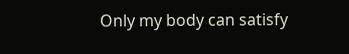Only my body can satisfy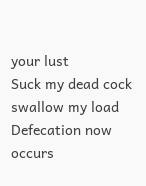your lust
Suck my dead cock swallow my load
Defecation now occurs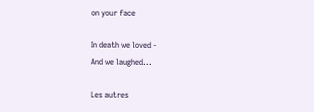on your face

In death we loved -
And we laughed...

Les autres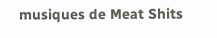musiques de Meat Shits